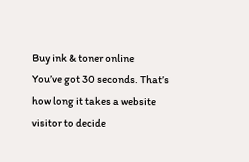Buy ink & toner online
You’ve got 30 seconds. That’s how long it takes a website visitor to decide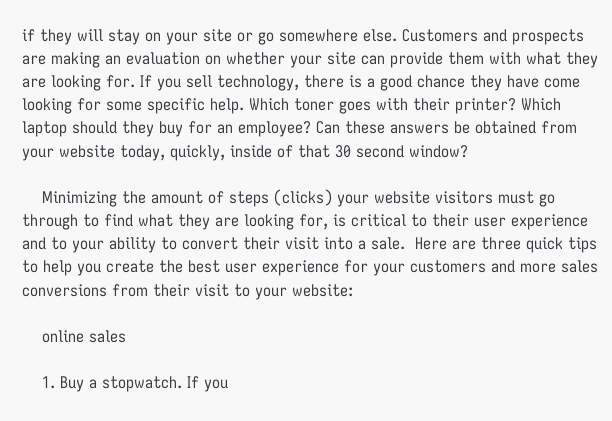if they will stay on your site or go somewhere else. Customers and prospects are making an evaluation on whether your site can provide them with what they are looking for. If you sell technology, there is a good chance they have come looking for some specific help. Which toner goes with their printer? Which laptop should they buy for an employee? Can these answers be obtained from your website today, quickly, inside of that 30 second window?

    Minimizing the amount of steps (clicks) your website visitors must go through to find what they are looking for, is critical to their user experience and to your ability to convert their visit into a sale.  Here are three quick tips to help you create the best user experience for your customers and more sales conversions from their visit to your website:

    online sales

    1. Buy a stopwatch. If you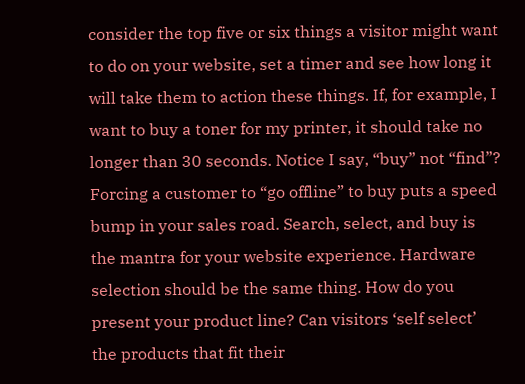consider the top five or six things a visitor might want to do on your website, set a timer and see how long it will take them to action these things. If, for example, I want to buy a toner for my printer, it should take no longer than 30 seconds. Notice I say, “buy” not “find”? Forcing a customer to “go offline” to buy puts a speed bump in your sales road. Search, select, and buy is the mantra for your website experience. Hardware selection should be the same thing. How do you present your product line? Can visitors ‘self select’ the products that fit their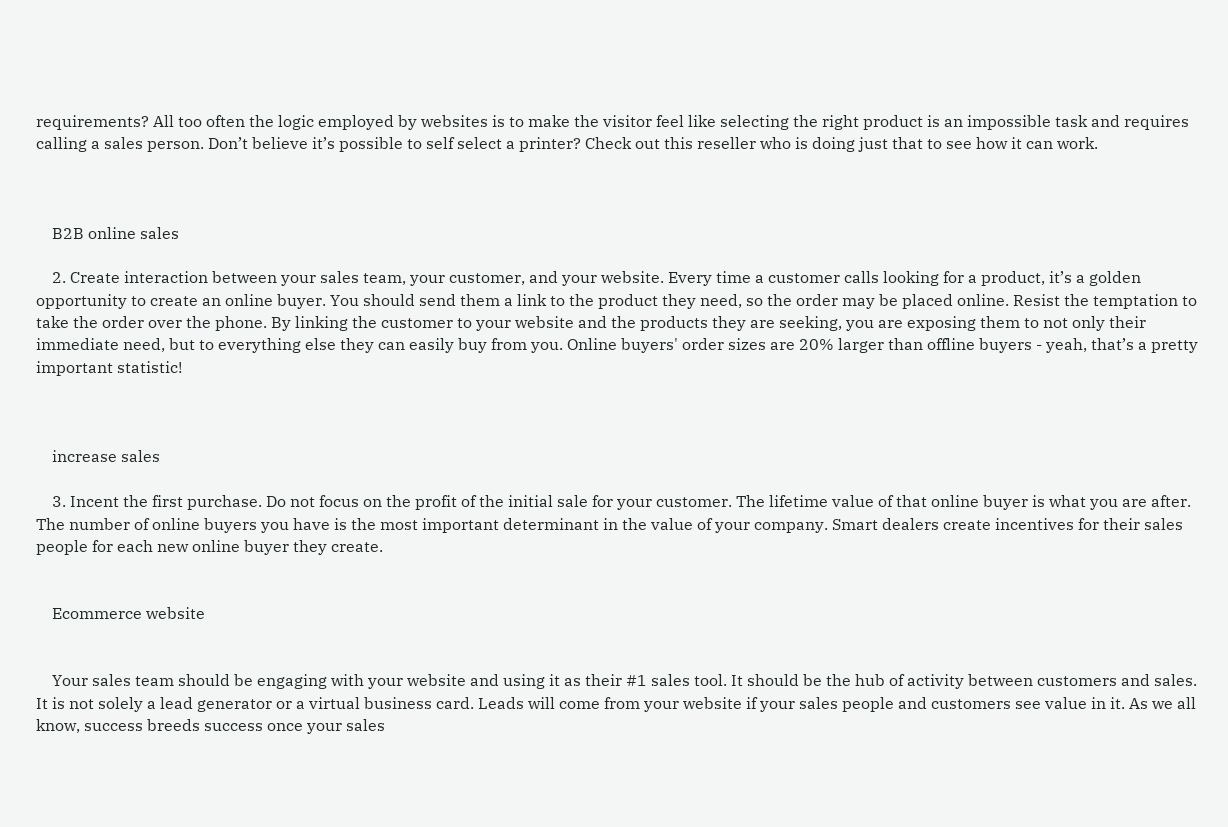requirements? All too often the logic employed by websites is to make the visitor feel like selecting the right product is an impossible task and requires calling a sales person. Don’t believe it’s possible to self select a printer? Check out this reseller who is doing just that to see how it can work.



    B2B online sales

    2. Create interaction between your sales team, your customer, and your website. Every time a customer calls looking for a product, it’s a golden opportunity to create an online buyer. You should send them a link to the product they need, so the order may be placed online. Resist the temptation to take the order over the phone. By linking the customer to your website and the products they are seeking, you are exposing them to not only their immediate need, but to everything else they can easily buy from you. Online buyers' order sizes are 20% larger than offline buyers - yeah, that’s a pretty important statistic!



    increase sales

    3. Incent the first purchase. Do not focus on the profit of the initial sale for your customer. The lifetime value of that online buyer is what you are after. The number of online buyers you have is the most important determinant in the value of your company. Smart dealers create incentives for their sales people for each new online buyer they create.


    Ecommerce website


    Your sales team should be engaging with your website and using it as their #1 sales tool. It should be the hub of activity between customers and sales. It is not solely a lead generator or a virtual business card. Leads will come from your website if your sales people and customers see value in it. As we all know, success breeds success once your sales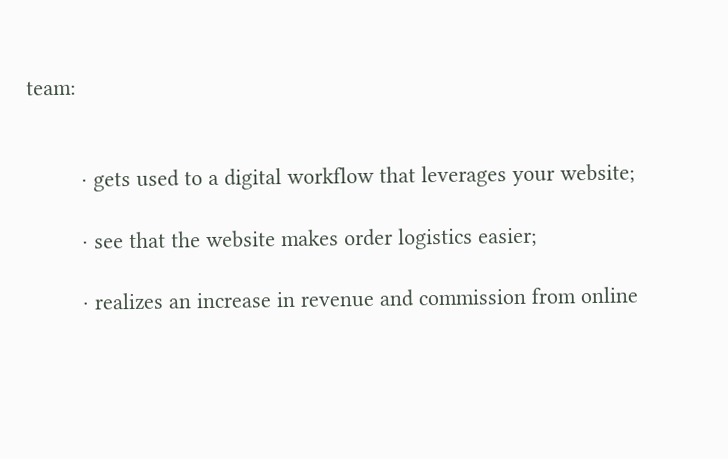team:


         · gets used to a digital workflow that leverages your website;

         · see that the website makes order logistics easier;

         · realizes an increase in revenue and commission from online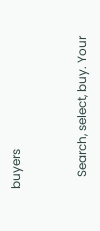buyers


    Search, select, buy. Your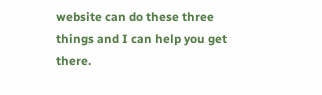website can do these three things and I can help you get there.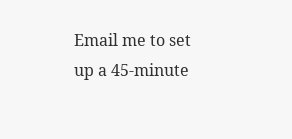Email me to set up a 45-minute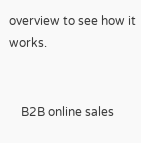overview to see how it works.


    B2B online sales